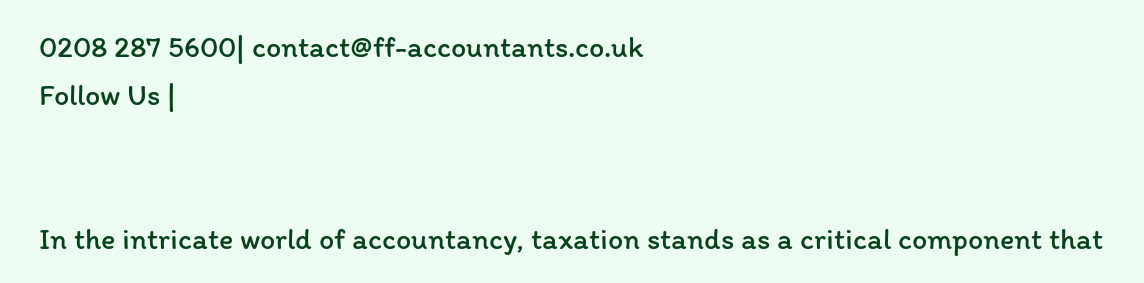0208 287 5600| contact@ff-accountants.co.uk
Follow Us |


In the intricate world of accountancy, taxation stands as a critical component that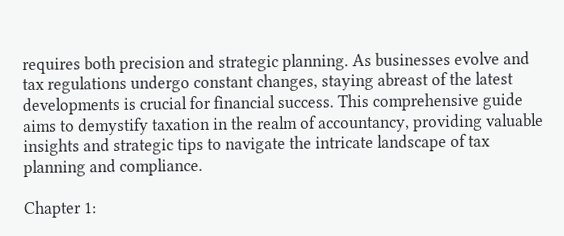requires both precision and strategic planning. As businesses evolve and tax regulations undergo constant changes, staying abreast of the latest developments is crucial for financial success. This comprehensive guide aims to demystify taxation in the realm of accountancy, providing valuable insights and strategic tips to navigate the intricate landscape of tax planning and compliance.

Chapter 1: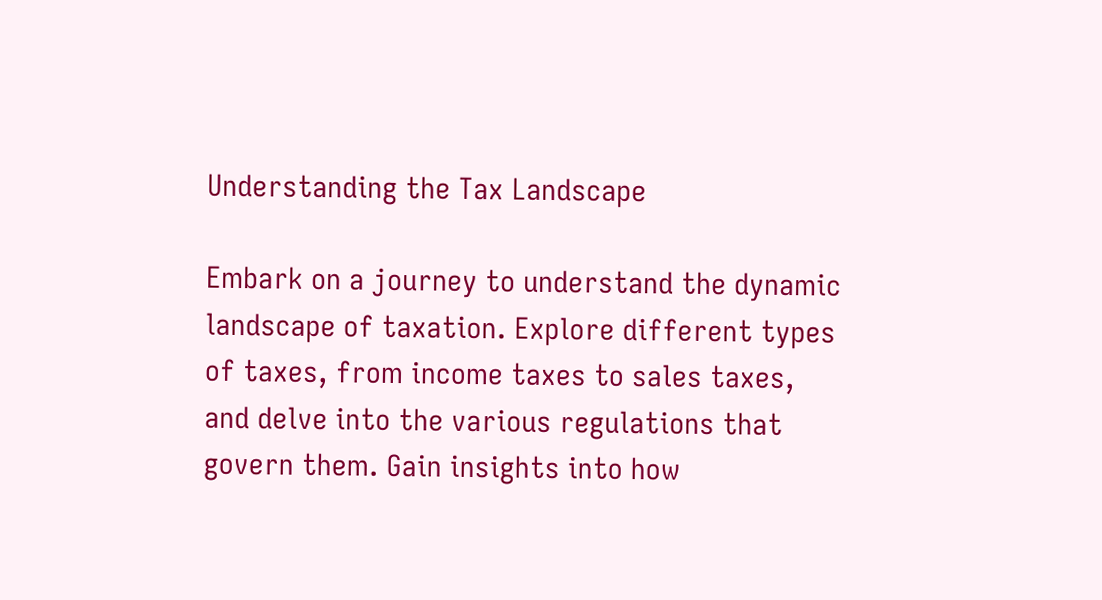Understanding the Tax Landscape

Embark on a journey to understand the dynamic landscape of taxation. Explore different types of taxes, from income taxes to sales taxes, and delve into the various regulations that govern them. Gain insights into how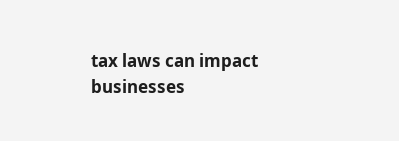tax laws can impact businesses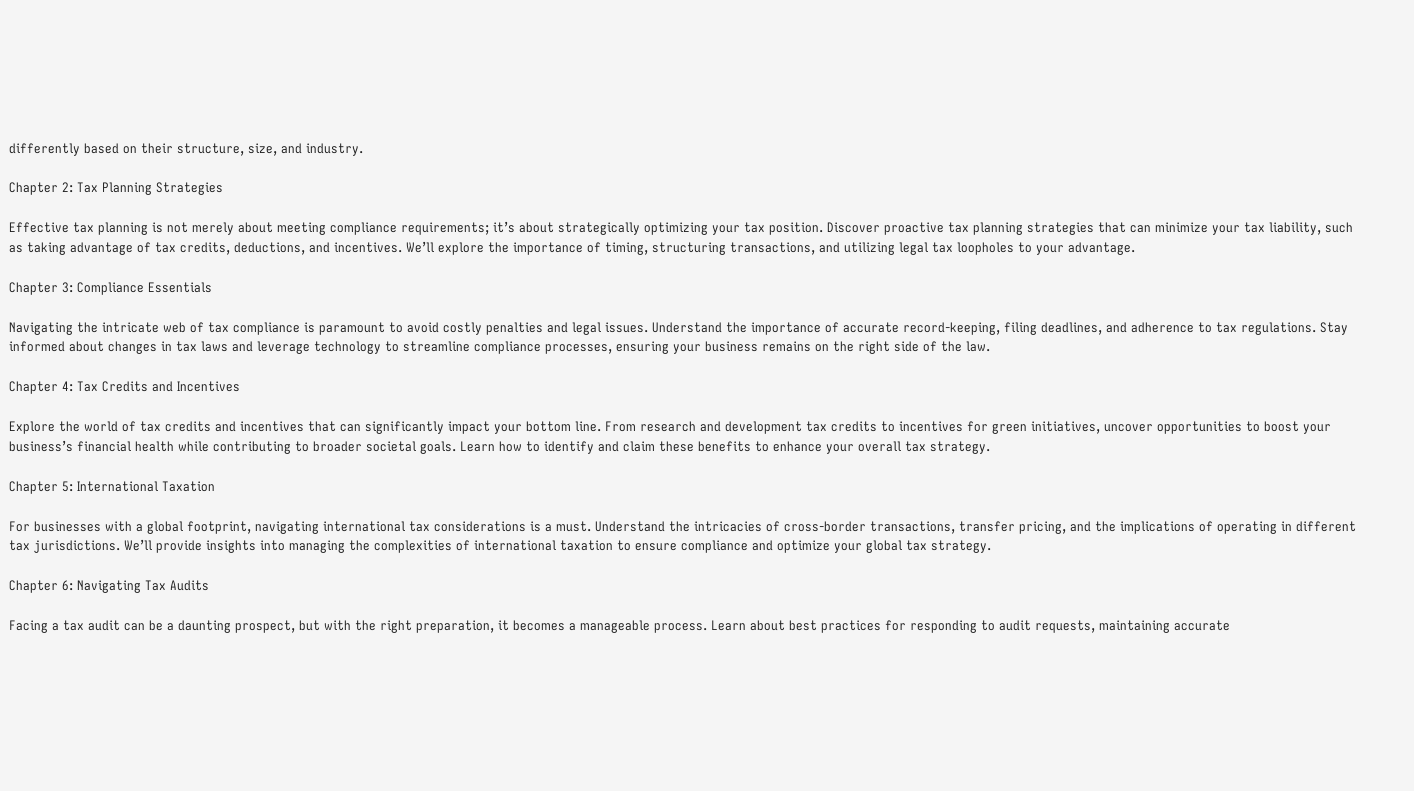differently based on their structure, size, and industry.

Chapter 2: Tax Planning Strategies

Effective tax planning is not merely about meeting compliance requirements; it’s about strategically optimizing your tax position. Discover proactive tax planning strategies that can minimize your tax liability, such as taking advantage of tax credits, deductions, and incentives. We’ll explore the importance of timing, structuring transactions, and utilizing legal tax loopholes to your advantage.

Chapter 3: Compliance Essentials

Navigating the intricate web of tax compliance is paramount to avoid costly penalties and legal issues. Understand the importance of accurate record-keeping, filing deadlines, and adherence to tax regulations. Stay informed about changes in tax laws and leverage technology to streamline compliance processes, ensuring your business remains on the right side of the law.

Chapter 4: Tax Credits and Incentives

Explore the world of tax credits and incentives that can significantly impact your bottom line. From research and development tax credits to incentives for green initiatives, uncover opportunities to boost your business’s financial health while contributing to broader societal goals. Learn how to identify and claim these benefits to enhance your overall tax strategy.

Chapter 5: International Taxation

For businesses with a global footprint, navigating international tax considerations is a must. Understand the intricacies of cross-border transactions, transfer pricing, and the implications of operating in different tax jurisdictions. We’ll provide insights into managing the complexities of international taxation to ensure compliance and optimize your global tax strategy.

Chapter 6: Navigating Tax Audits

Facing a tax audit can be a daunting prospect, but with the right preparation, it becomes a manageable process. Learn about best practices for responding to audit requests, maintaining accurate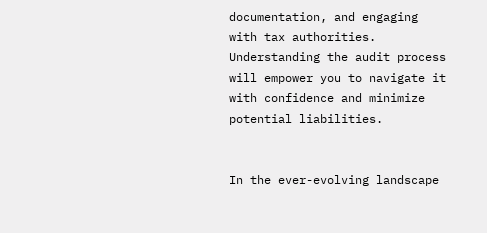documentation, and engaging with tax authorities. Understanding the audit process will empower you to navigate it with confidence and minimize potential liabilities.


In the ever-evolving landscape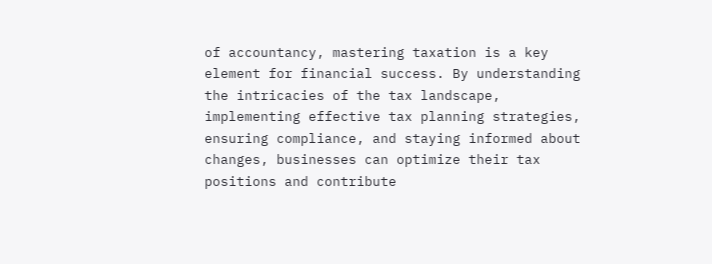of accountancy, mastering taxation is a key element for financial success. By understanding the intricacies of the tax landscape, implementing effective tax planning strategies, ensuring compliance, and staying informed about changes, businesses can optimize their tax positions and contribute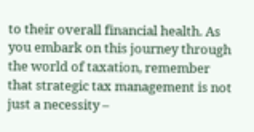to their overall financial health. As you embark on this journey through the world of taxation, remember that strategic tax management is not just a necessity –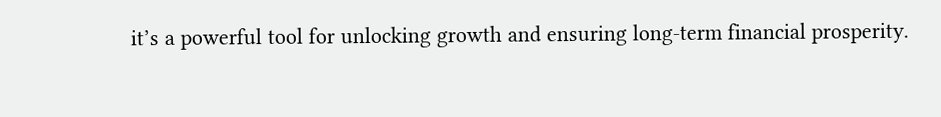it’s a powerful tool for unlocking growth and ensuring long-term financial prosperity.